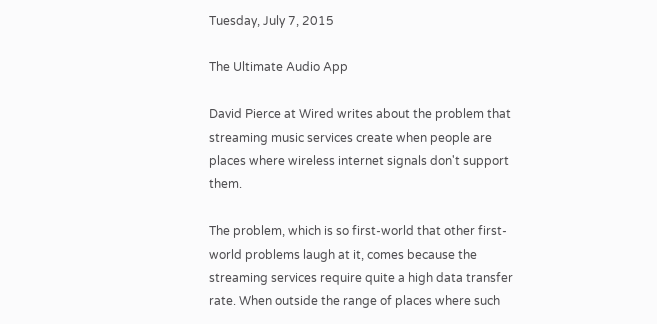Tuesday, July 7, 2015

The Ultimate Audio App

David Pierce at Wired writes about the problem that streaming music services create when people are places where wireless internet signals don't support them.

The problem, which is so first-world that other first-world problems laugh at it, comes because the streaming services require quite a high data transfer rate. When outside the range of places where such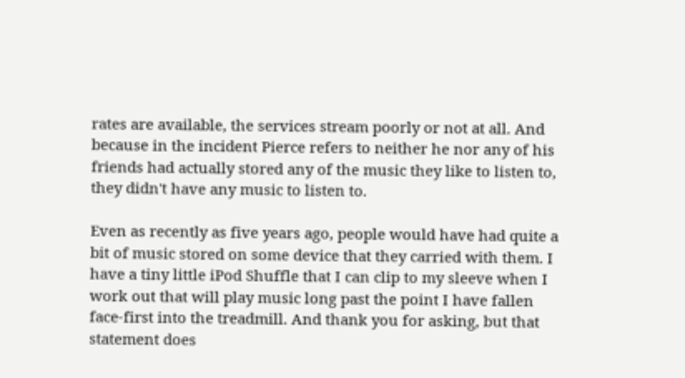rates are available, the services stream poorly or not at all. And because in the incident Pierce refers to neither he nor any of his friends had actually stored any of the music they like to listen to, they didn't have any music to listen to.

Even as recently as five years ago, people would have had quite a bit of music stored on some device that they carried with them. I have a tiny little iPod Shuffle that I can clip to my sleeve when I work out that will play music long past the point I have fallen face-first into the treadmill. And thank you for asking, but that statement does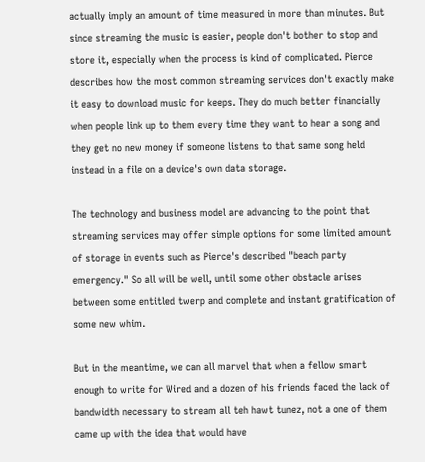actually imply an amount of time measured in more than minutes. But since streaming the music is easier, people don't bother to stop and store it, especially when the process is kind of complicated. Pierce describes how the most common streaming services don't exactly make it easy to download music for keeps. They do much better financially when people link up to them every time they want to hear a song and they get no new money if someone listens to that same song held instead in a file on a device's own data storage.

The technology and business model are advancing to the point that streaming services may offer simple options for some limited amount of storage in events such as Pierce's described "beach party emergency." So all will be well, until some other obstacle arises between some entitled twerp and complete and instant gratification of some new whim.

But in the meantime, we can all marvel that when a fellow smart enough to write for Wired and a dozen of his friends faced the lack of bandwidth necessary to stream all teh hawt tunez, not a one of them came up with the idea that would have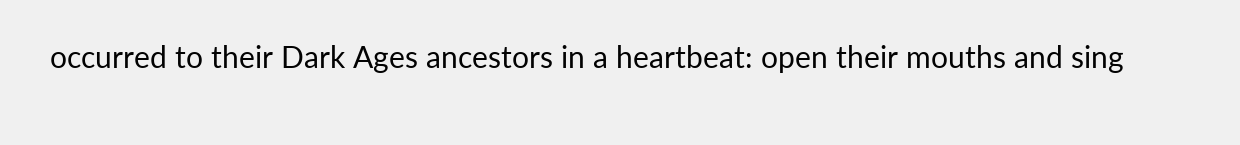occurred to their Dark Ages ancestors in a heartbeat: open their mouths and sing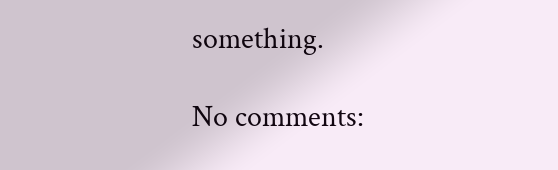something.

No comments: